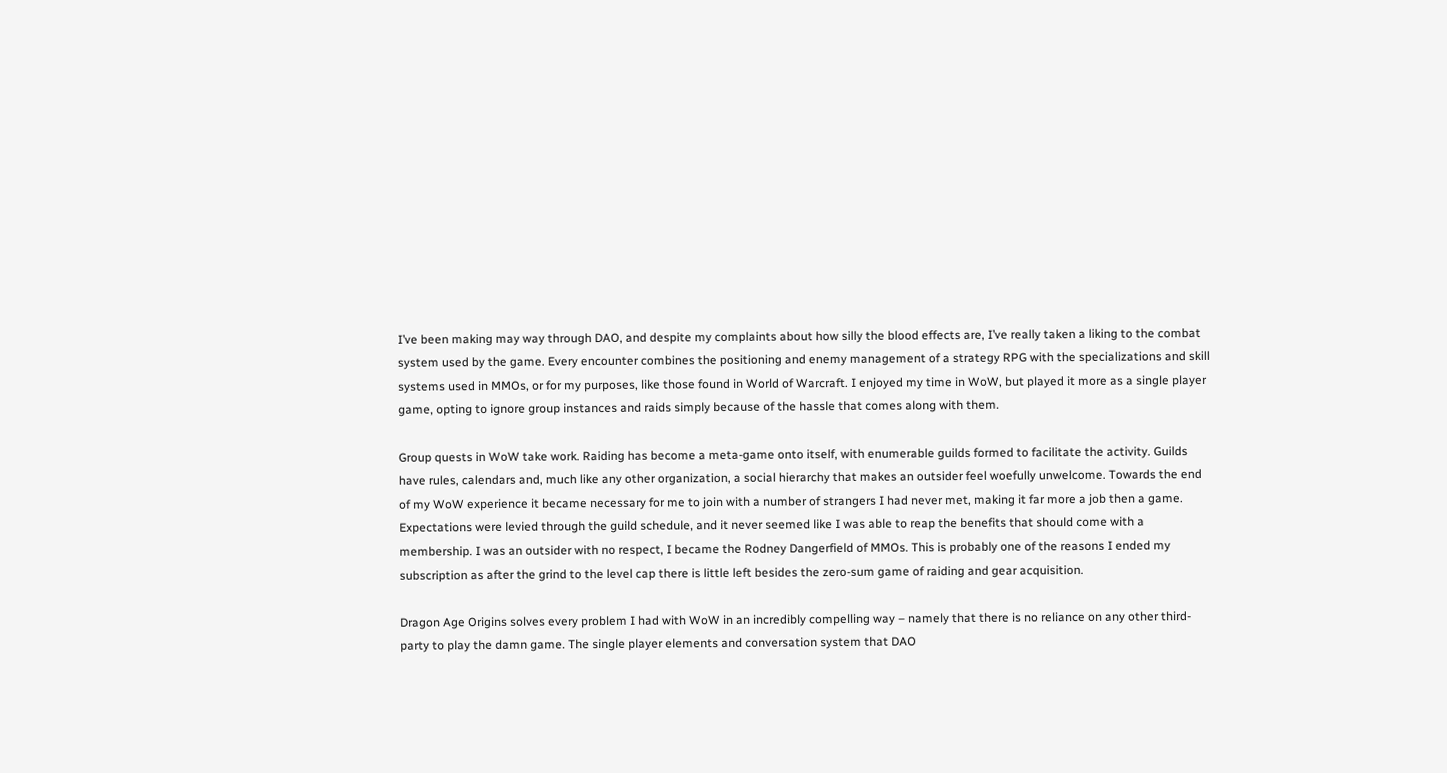I’ve been making may way through DAO, and despite my complaints about how silly the blood effects are, I’ve really taken a liking to the combat system used by the game. Every encounter combines the positioning and enemy management of a strategy RPG with the specializations and skill systems used in MMOs, or for my purposes, like those found in World of Warcraft. I enjoyed my time in WoW, but played it more as a single player game, opting to ignore group instances and raids simply because of the hassle that comes along with them.

Group quests in WoW take work. Raiding has become a meta-game onto itself, with enumerable guilds formed to facilitate the activity. Guilds have rules, calendars and, much like any other organization, a social hierarchy that makes an outsider feel woefully unwelcome. Towards the end of my WoW experience it became necessary for me to join with a number of strangers I had never met, making it far more a job then a game. Expectations were levied through the guild schedule, and it never seemed like I was able to reap the benefits that should come with a membership. I was an outsider with no respect, I became the Rodney Dangerfield of MMOs. This is probably one of the reasons I ended my subscription as after the grind to the level cap there is little left besides the zero-sum game of raiding and gear acquisition.

Dragon Age Origins solves every problem I had with WoW in an incredibly compelling way – namely that there is no reliance on any other third-party to play the damn game. The single player elements and conversation system that DAO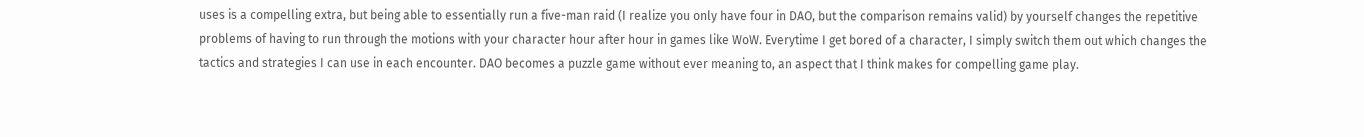uses is a compelling extra, but being able to essentially run a five-man raid (I realize you only have four in DAO, but the comparison remains valid) by yourself changes the repetitive problems of having to run through the motions with your character hour after hour in games like WoW. Everytime I get bored of a character, I simply switch them out which changes the tactics and strategies I can use in each encounter. DAO becomes a puzzle game without ever meaning to, an aspect that I think makes for compelling game play.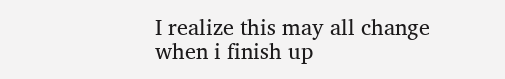I realize this may all change when i finish up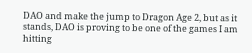DAO and make the jump to Dragon Age 2, but as it stands, DAO is proving to be one of the games I am hitting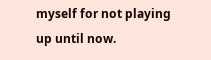myself for not playing up until now.